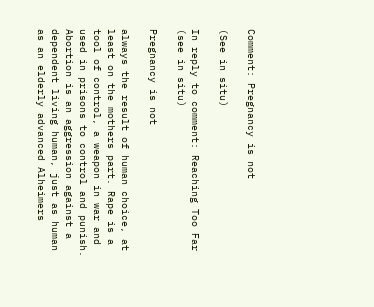Comment: Pregnancy is not

(See in situ)

In reply to comment: Reaching Too Far (see in situ)

Pregnancy is not

always the result of human choice, at least on the mothers part. Rape is a tool of control, a weapon in war and used in prisons to control and punish. Abortion is an aggression against a dependent living human, just as human as an elderly advanced Alheimers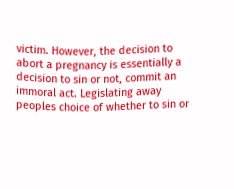victim. However, the decision to abort a pregnancy is essentially a decision to sin or not, commit an immoral act. Legislating away peoples choice of whether to sin or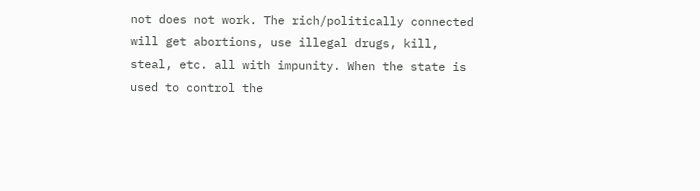not does not work. The rich/politically connected will get abortions, use illegal drugs, kill, steal, etc. all with impunity. When the state is used to control the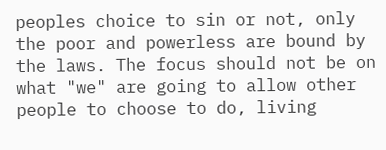peoples choice to sin or not, only the poor and powerless are bound by the laws. The focus should not be on what "we" are going to allow other people to choose to do, living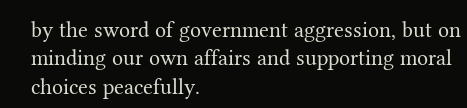by the sword of government aggression, but on minding our own affairs and supporting moral choices peacefully.